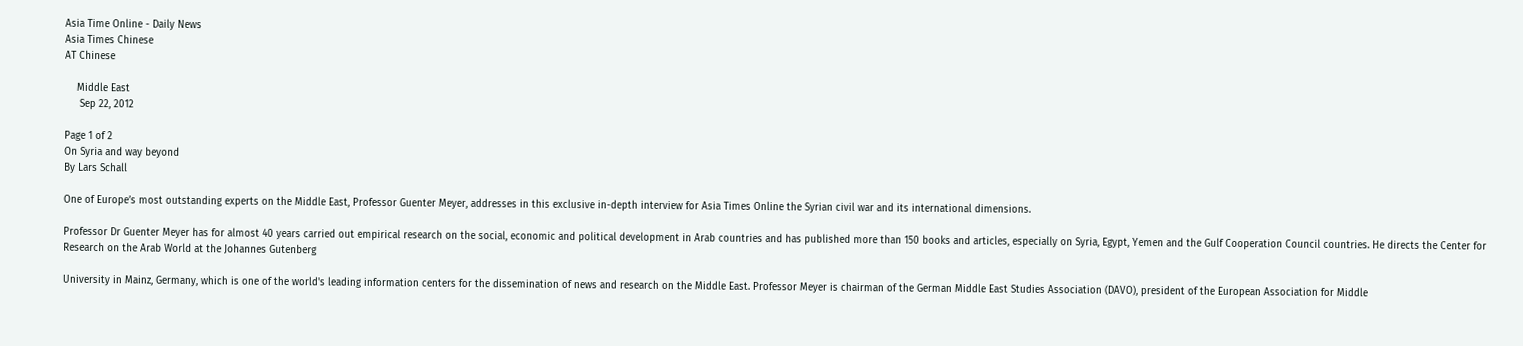Asia Time Online - Daily News
Asia Times Chinese
AT Chinese

    Middle East
     Sep 22, 2012

Page 1 of 2
On Syria and way beyond
By Lars Schall

One of Europe’s most outstanding experts on the Middle East, Professor Guenter Meyer, addresses in this exclusive in-depth interview for Asia Times Online the Syrian civil war and its international dimensions.

Professor Dr Guenter Meyer has for almost 40 years carried out empirical research on the social, economic and political development in Arab countries and has published more than 150 books and articles, especially on Syria, Egypt, Yemen and the Gulf Cooperation Council countries. He directs the Center for Research on the Arab World at the Johannes Gutenberg

University in Mainz, Germany, which is one of the world's leading information centers for the dissemination of news and research on the Middle East. Professor Meyer is chairman of the German Middle East Studies Association (DAVO), president of the European Association for Middle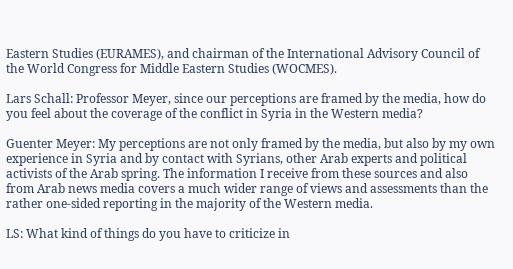Eastern Studies (EURAMES), and chairman of the International Advisory Council of the World Congress for Middle Eastern Studies (WOCMES).

Lars Schall: Professor Meyer, since our perceptions are framed by the media, how do you feel about the coverage of the conflict in Syria in the Western media?

Guenter Meyer: My perceptions are not only framed by the media, but also by my own experience in Syria and by contact with Syrians, other Arab experts and political activists of the Arab spring. The information I receive from these sources and also from Arab news media covers a much wider range of views and assessments than the rather one-sided reporting in the majority of the Western media.

LS: What kind of things do you have to criticize in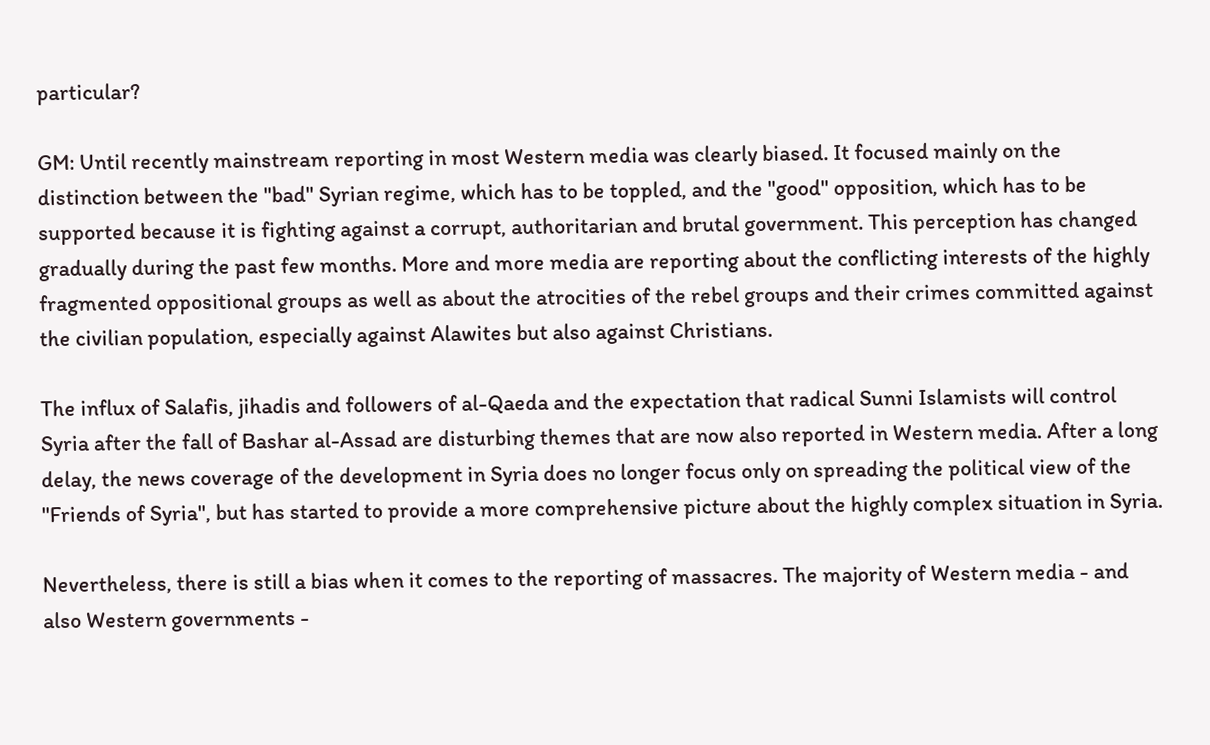particular?

GM: Until recently mainstream reporting in most Western media was clearly biased. It focused mainly on the distinction between the "bad" Syrian regime, which has to be toppled, and the "good" opposition, which has to be supported because it is fighting against a corrupt, authoritarian and brutal government. This perception has changed gradually during the past few months. More and more media are reporting about the conflicting interests of the highly fragmented oppositional groups as well as about the atrocities of the rebel groups and their crimes committed against the civilian population, especially against Alawites but also against Christians.

The influx of Salafis, jihadis and followers of al-Qaeda and the expectation that radical Sunni Islamists will control Syria after the fall of Bashar al-Assad are disturbing themes that are now also reported in Western media. After a long delay, the news coverage of the development in Syria does no longer focus only on spreading the political view of the "Friends of Syria", but has started to provide a more comprehensive picture about the highly complex situation in Syria.

Nevertheless, there is still a bias when it comes to the reporting of massacres. The majority of Western media - and also Western governments -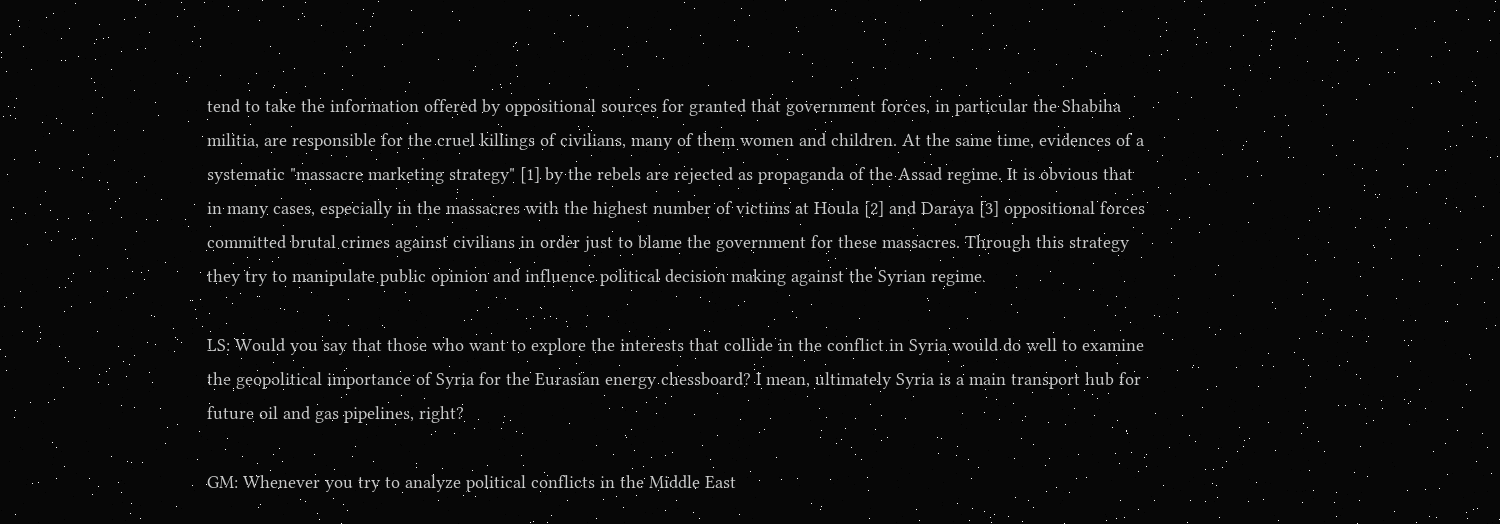tend to take the information offered by oppositional sources for granted that government forces, in particular the Shabiha militia, are responsible for the cruel killings of civilians, many of them women and children. At the same time, evidences of a systematic "massacre marketing strategy" [1] by the rebels are rejected as propaganda of the Assad regime. It is obvious that in many cases, especially in the massacres with the highest number of victims at Houla [2] and Daraya [3] oppositional forces committed brutal crimes against civilians in order just to blame the government for these massacres. Through this strategy they try to manipulate public opinion and influence political decision making against the Syrian regime.

LS: Would you say that those who want to explore the interests that collide in the conflict in Syria would do well to examine the geopolitical importance of Syria for the Eurasian energy chessboard? I mean, ultimately Syria is a main transport hub for future oil and gas pipelines, right?

GM: Whenever you try to analyze political conflicts in the Middle East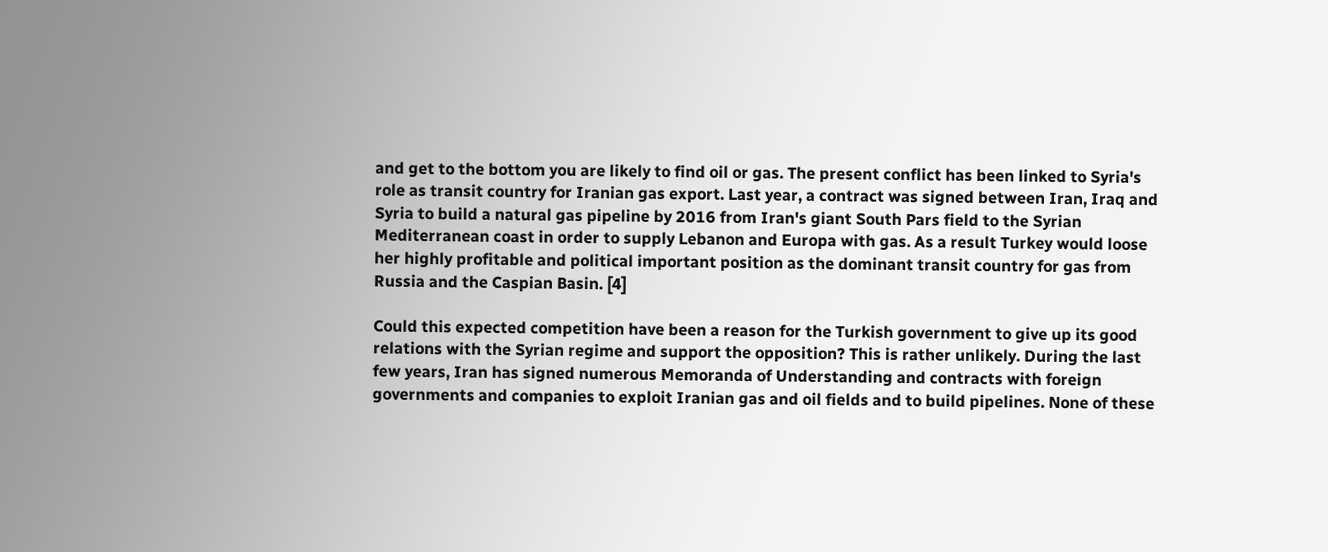and get to the bottom you are likely to find oil or gas. The present conflict has been linked to Syria's role as transit country for Iranian gas export. Last year, a contract was signed between Iran, Iraq and Syria to build a natural gas pipeline by 2016 from Iran's giant South Pars field to the Syrian Mediterranean coast in order to supply Lebanon and Europa with gas. As a result Turkey would loose her highly profitable and political important position as the dominant transit country for gas from Russia and the Caspian Basin. [4]

Could this expected competition have been a reason for the Turkish government to give up its good relations with the Syrian regime and support the opposition? This is rather unlikely. During the last few years, Iran has signed numerous Memoranda of Understanding and contracts with foreign governments and companies to exploit Iranian gas and oil fields and to build pipelines. None of these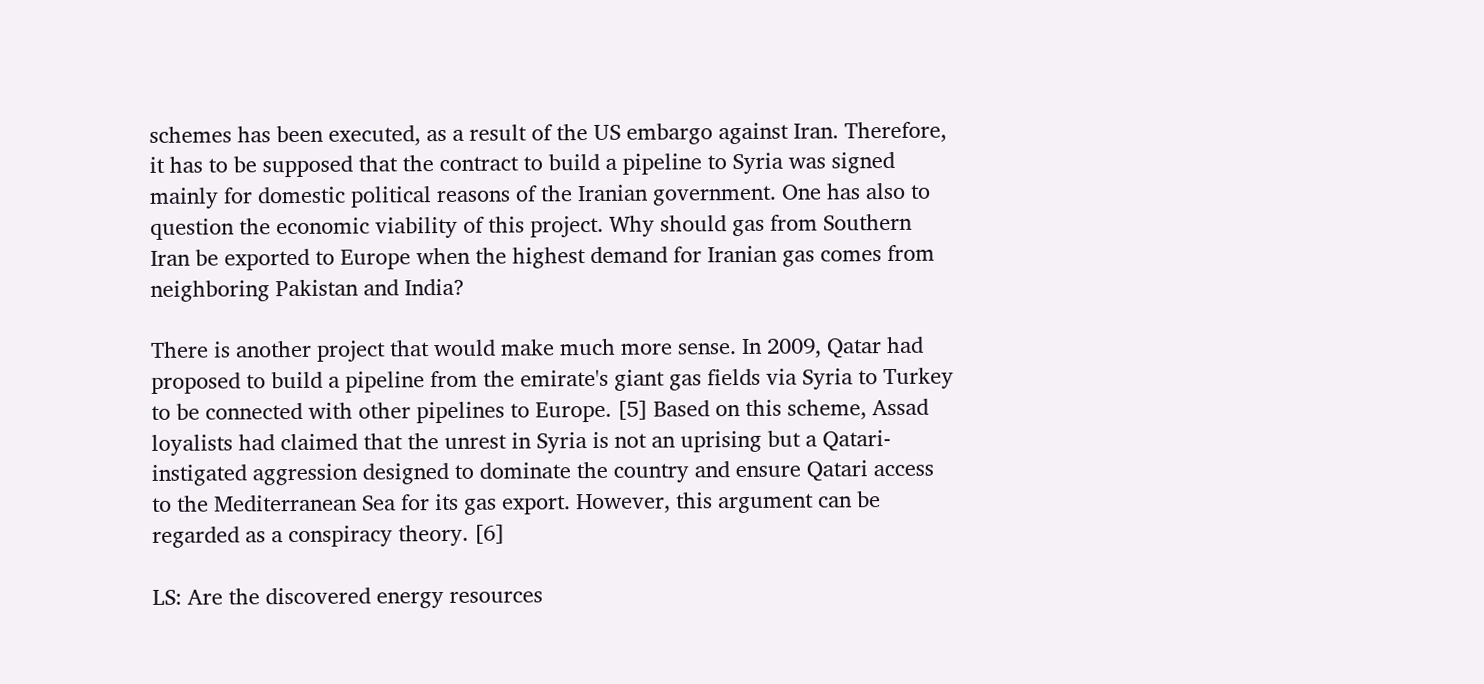schemes has been executed, as a result of the US embargo against Iran. Therefore, it has to be supposed that the contract to build a pipeline to Syria was signed mainly for domestic political reasons of the Iranian government. One has also to question the economic viability of this project. Why should gas from Southern Iran be exported to Europe when the highest demand for Iranian gas comes from neighboring Pakistan and India?

There is another project that would make much more sense. In 2009, Qatar had proposed to build a pipeline from the emirate's giant gas fields via Syria to Turkey to be connected with other pipelines to Europe. [5] Based on this scheme, Assad loyalists had claimed that the unrest in Syria is not an uprising but a Qatari-instigated aggression designed to dominate the country and ensure Qatari access to the Mediterranean Sea for its gas export. However, this argument can be regarded as a conspiracy theory. [6]

LS: Are the discovered energy resources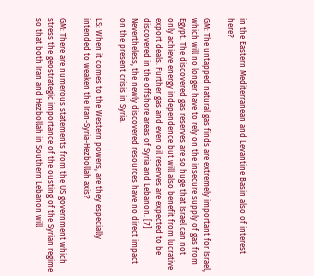in the Eastern Mediterranean and Levantine Basin also of interest here?

GM: The untapped natural gas finds are extremely important for Israel, which will no longer have to rely on the insecure supply of gas from Egypt. The discovered gas reserves are so huge that Israel can not only achieve energy independence but will also benefit from lucrative export deals. Further gas and even oil reserves are expected to be discovered in the offshore areas of Syria and Lebanon. [7] Nevertheless, the newly discovered resources have no direct impact on the present crisis in Syria.

LS: When it comes to the Western powers, are they especially intended to weaken the Iran-Syria-Hezbollah axis?

GM: There are numerous statements from the US government which stress the geostrategic importance of the ousting of the Syrian regime so that both Iran and Hezbollah in Southern Lebanon will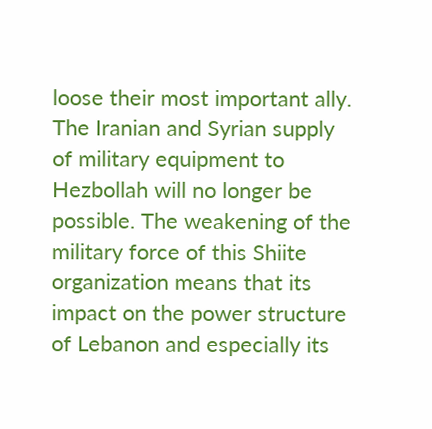loose their most important ally. The Iranian and Syrian supply of military equipment to Hezbollah will no longer be possible. The weakening of the military force of this Shiite organization means that its impact on the power structure of Lebanon and especially its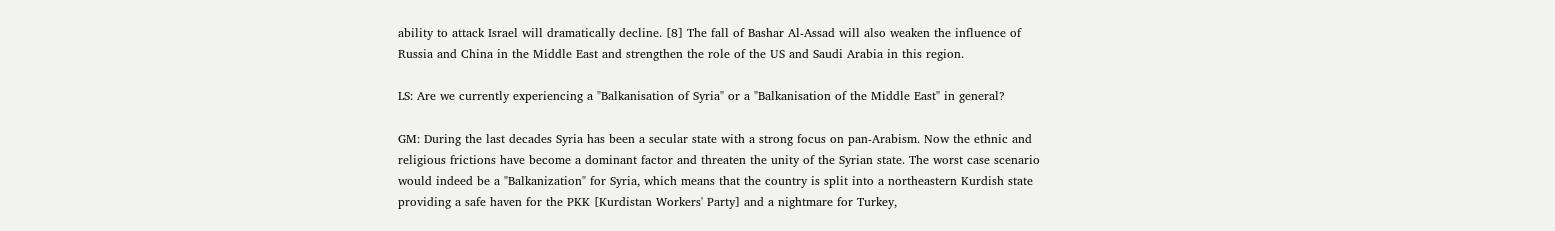ability to attack Israel will dramatically decline. [8] The fall of Bashar Al-Assad will also weaken the influence of Russia and China in the Middle East and strengthen the role of the US and Saudi Arabia in this region.

LS: Are we currently experiencing a "Balkanisation of Syria" or a "Balkanisation of the Middle East" in general?

GM: During the last decades Syria has been a secular state with a strong focus on pan-Arabism. Now the ethnic and religious frictions have become a dominant factor and threaten the unity of the Syrian state. The worst case scenario would indeed be a "Balkanization" for Syria, which means that the country is split into a northeastern Kurdish state providing a safe haven for the PKK [Kurdistan Workers' Party] and a nightmare for Turkey,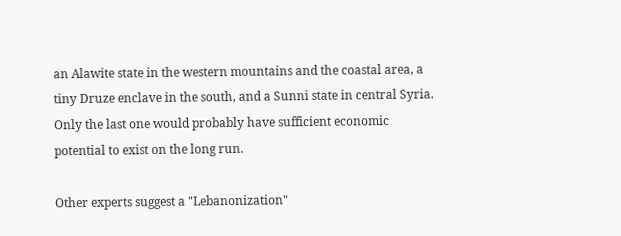an Alawite state in the western mountains and the coastal area, a tiny Druze enclave in the south, and a Sunni state in central Syria. Only the last one would probably have sufficient economic potential to exist on the long run.

Other experts suggest a "Lebanonization"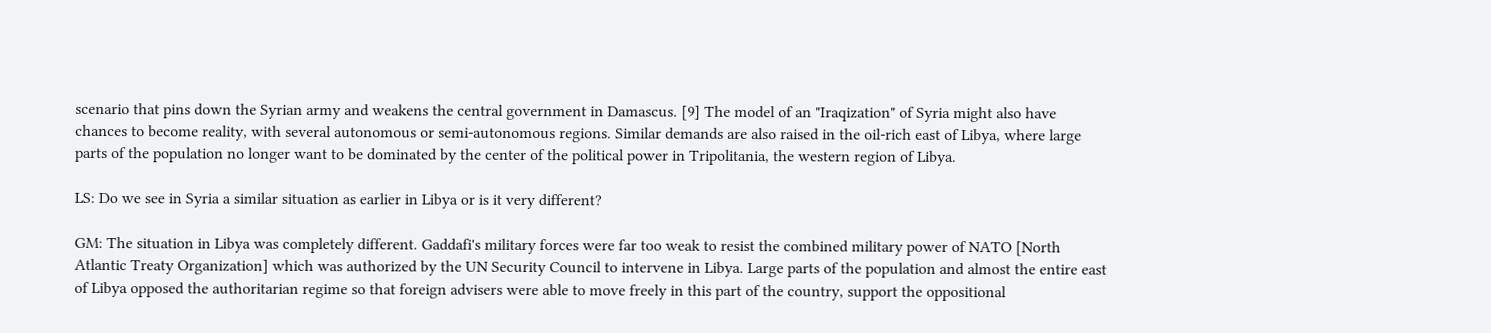scenario that pins down the Syrian army and weakens the central government in Damascus. [9] The model of an "Iraqization" of Syria might also have chances to become reality, with several autonomous or semi-autonomous regions. Similar demands are also raised in the oil-rich east of Libya, where large parts of the population no longer want to be dominated by the center of the political power in Tripolitania, the western region of Libya.

LS: Do we see in Syria a similar situation as earlier in Libya or is it very different?

GM: The situation in Libya was completely different. Gaddafi's military forces were far too weak to resist the combined military power of NATO [North Atlantic Treaty Organization] which was authorized by the UN Security Council to intervene in Libya. Large parts of the population and almost the entire east of Libya opposed the authoritarian regime so that foreign advisers were able to move freely in this part of the country, support the oppositional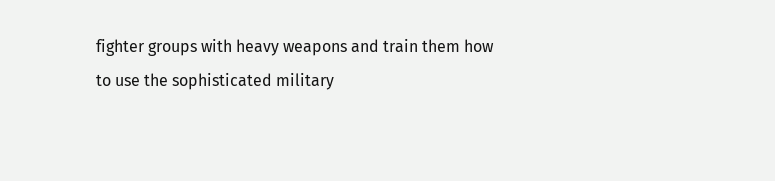fighter groups with heavy weapons and train them how to use the sophisticated military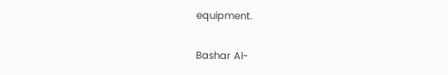equipment.

Bashar Al-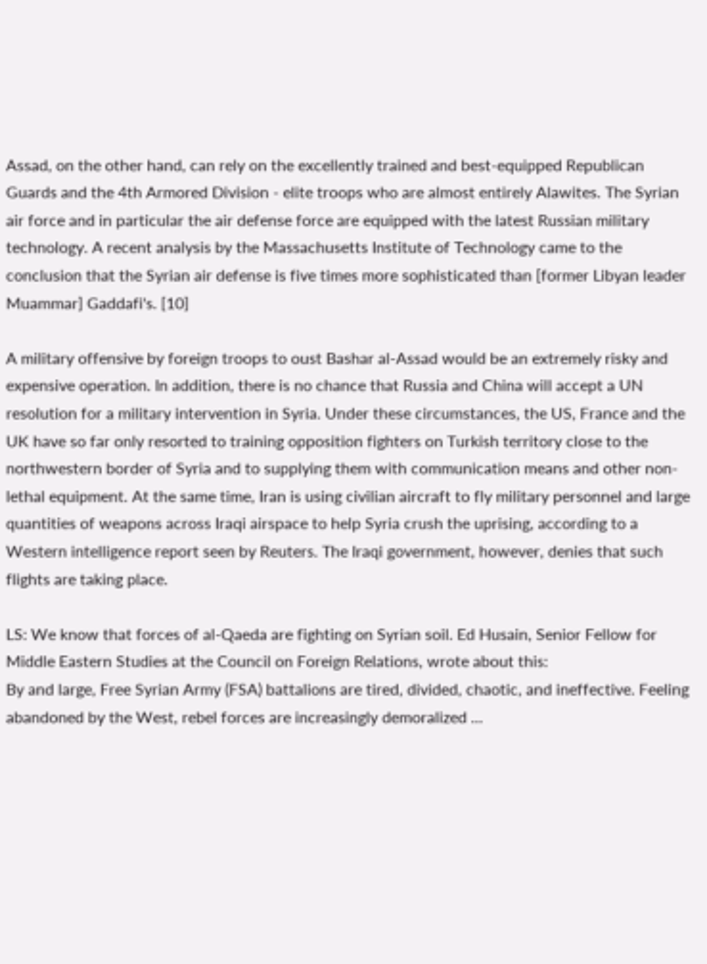Assad, on the other hand, can rely on the excellently trained and best-equipped Republican Guards and the 4th Armored Division - elite troops who are almost entirely Alawites. The Syrian air force and in particular the air defense force are equipped with the latest Russian military technology. A recent analysis by the Massachusetts Institute of Technology came to the conclusion that the Syrian air defense is five times more sophisticated than [former Libyan leader Muammar] Gaddafi's. [10]

A military offensive by foreign troops to oust Bashar al-Assad would be an extremely risky and expensive operation. In addition, there is no chance that Russia and China will accept a UN resolution for a military intervention in Syria. Under these circumstances, the US, France and the UK have so far only resorted to training opposition fighters on Turkish territory close to the northwestern border of Syria and to supplying them with communication means and other non-lethal equipment. At the same time, Iran is using civilian aircraft to fly military personnel and large quantities of weapons across Iraqi airspace to help Syria crush the uprising, according to a Western intelligence report seen by Reuters. The Iraqi government, however, denies that such flights are taking place.

LS: We know that forces of al-Qaeda are fighting on Syrian soil. Ed Husain, Senior Fellow for Middle Eastern Studies at the Council on Foreign Relations, wrote about this:
By and large, Free Syrian Army (FSA) battalions are tired, divided, chaotic, and ineffective. Feeling abandoned by the West, rebel forces are increasingly demoralized ...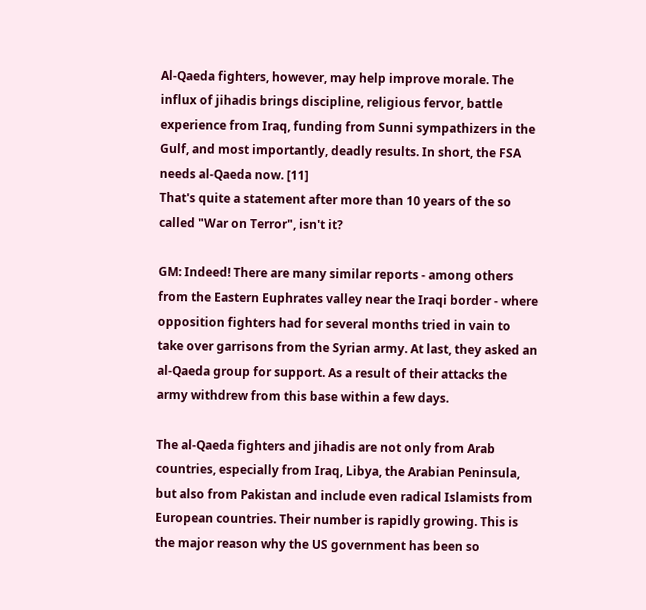Al-Qaeda fighters, however, may help improve morale. The influx of jihadis brings discipline, religious fervor, battle experience from Iraq, funding from Sunni sympathizers in the Gulf, and most importantly, deadly results. In short, the FSA needs al-Qaeda now. [11]
That's quite a statement after more than 10 years of the so called "War on Terror", isn't it?

GM: Indeed! There are many similar reports - among others from the Eastern Euphrates valley near the Iraqi border - where opposition fighters had for several months tried in vain to take over garrisons from the Syrian army. At last, they asked an al-Qaeda group for support. As a result of their attacks the army withdrew from this base within a few days.

The al-Qaeda fighters and jihadis are not only from Arab countries, especially from Iraq, Libya, the Arabian Peninsula, but also from Pakistan and include even radical Islamists from European countries. Their number is rapidly growing. This is the major reason why the US government has been so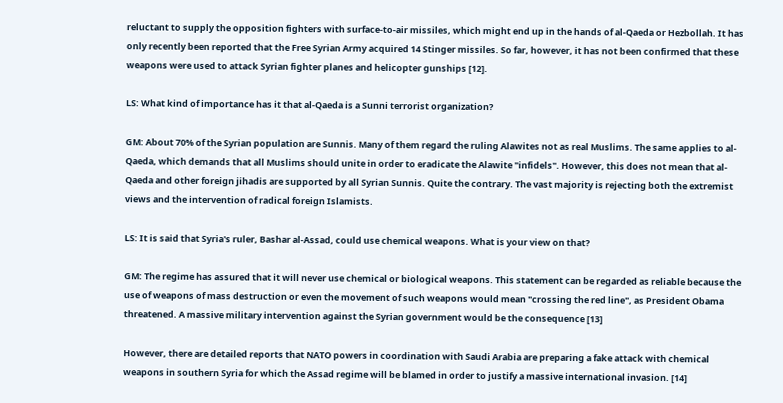reluctant to supply the opposition fighters with surface-to-air missiles, which might end up in the hands of al-Qaeda or Hezbollah. It has only recently been reported that the Free Syrian Army acquired 14 Stinger missiles. So far, however, it has not been confirmed that these weapons were used to attack Syrian fighter planes and helicopter gunships [12].

LS: What kind of importance has it that al-Qaeda is a Sunni terrorist organization?

GM: About 70% of the Syrian population are Sunnis. Many of them regard the ruling Alawites not as real Muslims. The same applies to al-Qaeda, which demands that all Muslims should unite in order to eradicate the Alawite "infidels". However, this does not mean that al-Qaeda and other foreign jihadis are supported by all Syrian Sunnis. Quite the contrary. The vast majority is rejecting both the extremist views and the intervention of radical foreign Islamists.

LS: It is said that Syria's ruler, Bashar al-Assad, could use chemical weapons. What is your view on that?

GM: The regime has assured that it will never use chemical or biological weapons. This statement can be regarded as reliable because the use of weapons of mass destruction or even the movement of such weapons would mean "crossing the red line", as President Obama threatened. A massive military intervention against the Syrian government would be the consequence [13]

However, there are detailed reports that NATO powers in coordination with Saudi Arabia are preparing a fake attack with chemical weapons in southern Syria for which the Assad regime will be blamed in order to justify a massive international invasion. [14]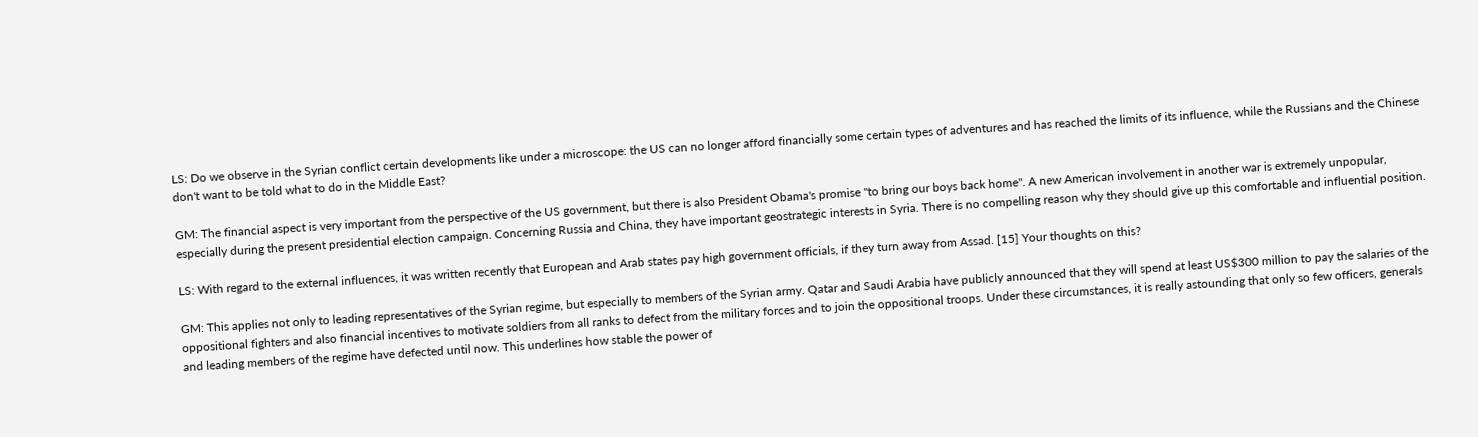LS: Do we observe in the Syrian conflict certain developments like under a microscope: the US can no longer afford financially some certain types of adventures and has reached the limits of its influence, while the Russians and the Chinese don't want to be told what to do in the Middle East?

GM: The financial aspect is very important from the perspective of the US government, but there is also President Obama's promise "to bring our boys back home". A new American involvement in another war is extremely unpopular, especially during the present presidential election campaign. Concerning Russia and China, they have important geostrategic interests in Syria. There is no compelling reason why they should give up this comfortable and influential position.

LS: With regard to the external influences, it was written recently that European and Arab states pay high government officials, if they turn away from Assad. [15] Your thoughts on this?

GM: This applies not only to leading representatives of the Syrian regime, but especially to members of the Syrian army. Qatar and Saudi Arabia have publicly announced that they will spend at least US$300 million to pay the salaries of the oppositional fighters and also financial incentives to motivate soldiers from all ranks to defect from the military forces and to join the oppositional troops. Under these circumstances, it is really astounding that only so few officers, generals and leading members of the regime have defected until now. This underlines how stable the power of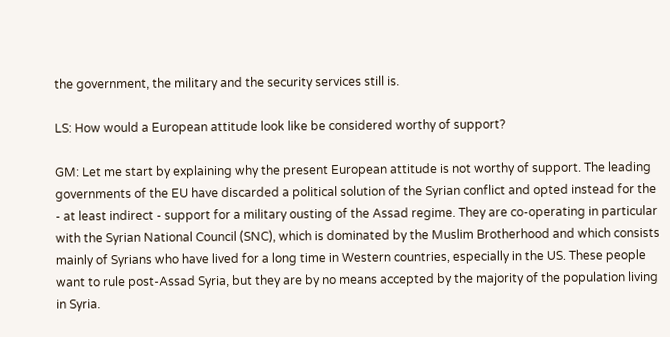the government, the military and the security services still is.

LS: How would a European attitude look like be considered worthy of support?

GM: Let me start by explaining why the present European attitude is not worthy of support. The leading governments of the EU have discarded a political solution of the Syrian conflict and opted instead for the - at least indirect - support for a military ousting of the Assad regime. They are co-operating in particular with the Syrian National Council (SNC), which is dominated by the Muslim Brotherhood and which consists mainly of Syrians who have lived for a long time in Western countries, especially in the US. These people want to rule post-Assad Syria, but they are by no means accepted by the majority of the population living in Syria.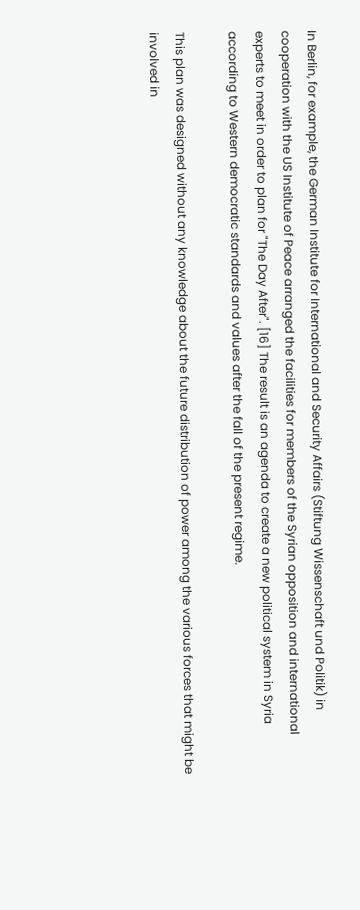In Berlin, for example, the German Institute for International and Security Affairs (Stiftung Wissenschaft und Politik) in cooperation with the US Institute of Peace arranged the facilities for members of the Syrian opposition and international experts to meet in order to plan for "The Day After". [16] The result is an agenda to create a new political system in Syria according to Western democratic standards and values after the fall of the present regime.

This plan was designed without any knowledge about the future distribution of power among the various forces that might be involved in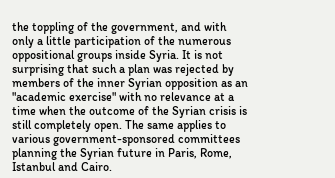the toppling of the government, and with only a little participation of the numerous oppositional groups inside Syria. It is not surprising that such a plan was rejected by members of the inner Syrian opposition as an "academic exercise" with no relevance at a time when the outcome of the Syrian crisis is still completely open. The same applies to various government-sponsored committees planning the Syrian future in Paris, Rome, Istanbul and Cairo.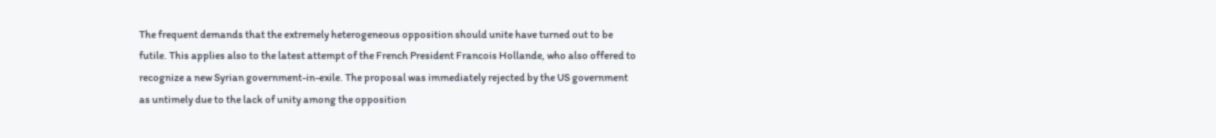The frequent demands that the extremely heterogeneous opposition should unite have turned out to be futile. This applies also to the latest attempt of the French President Francois Hollande, who also offered to recognize a new Syrian government-in-exile. The proposal was immediately rejected by the US government as untimely due to the lack of unity among the opposition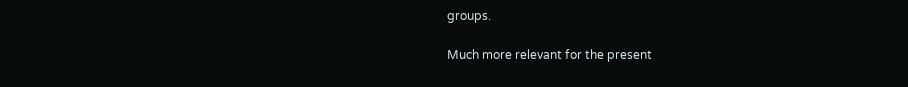groups.

Much more relevant for the present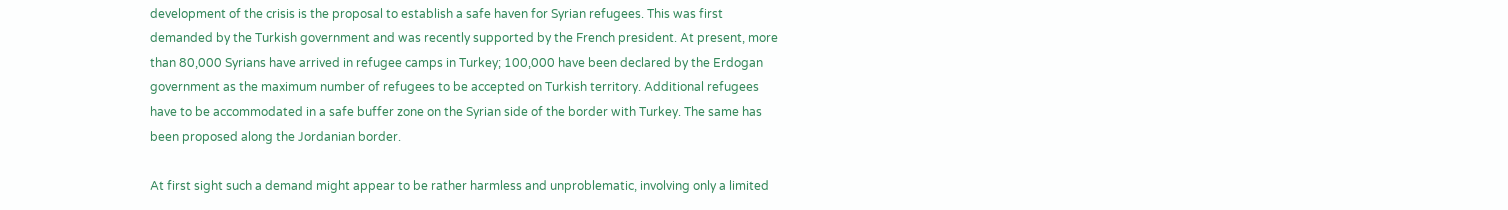development of the crisis is the proposal to establish a safe haven for Syrian refugees. This was first demanded by the Turkish government and was recently supported by the French president. At present, more than 80,000 Syrians have arrived in refugee camps in Turkey; 100,000 have been declared by the Erdogan government as the maximum number of refugees to be accepted on Turkish territory. Additional refugees have to be accommodated in a safe buffer zone on the Syrian side of the border with Turkey. The same has been proposed along the Jordanian border.

At first sight such a demand might appear to be rather harmless and unproblematic, involving only a limited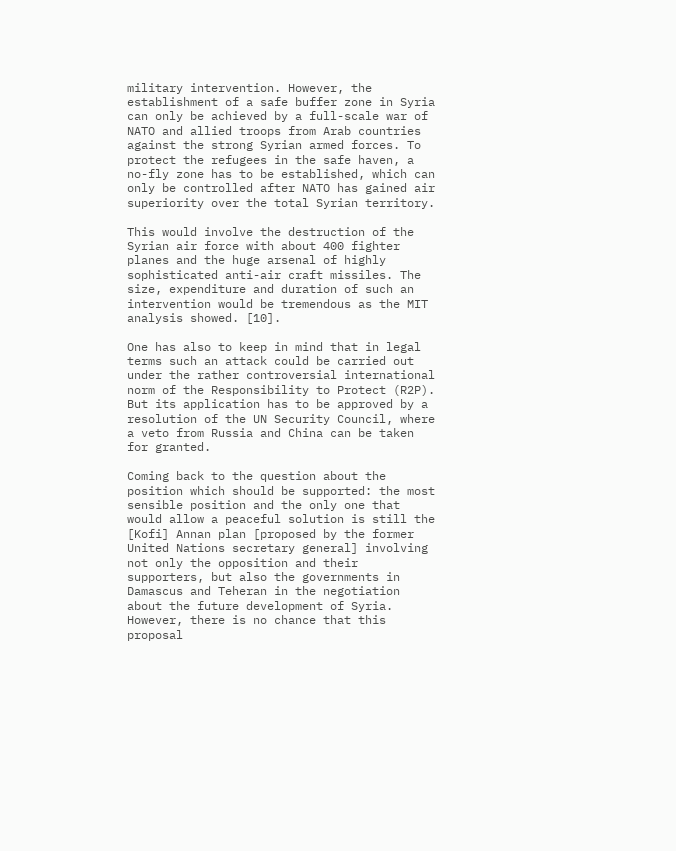military intervention. However, the establishment of a safe buffer zone in Syria can only be achieved by a full-scale war of NATO and allied troops from Arab countries against the strong Syrian armed forces. To protect the refugees in the safe haven, a no-fly zone has to be established, which can only be controlled after NATO has gained air superiority over the total Syrian territory.

This would involve the destruction of the Syrian air force with about 400 fighter planes and the huge arsenal of highly sophisticated anti-air craft missiles. The size, expenditure and duration of such an intervention would be tremendous as the MIT analysis showed. [10].

One has also to keep in mind that in legal terms such an attack could be carried out under the rather controversial international norm of the Responsibility to Protect (R2P). But its application has to be approved by a resolution of the UN Security Council, where a veto from Russia and China can be taken for granted.

Coming back to the question about the position which should be supported: the most sensible position and the only one that would allow a peaceful solution is still the [Kofi] Annan plan [proposed by the former United Nations secretary general] involving not only the opposition and their supporters, but also the governments in Damascus and Teheran in the negotiation about the future development of Syria. However, there is no chance that this proposal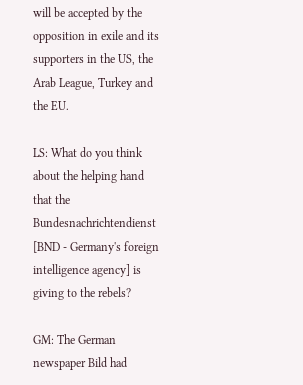will be accepted by the opposition in exile and its supporters in the US, the Arab League, Turkey and the EU.

LS: What do you think about the helping hand that the Bundesnachrichtendienst [BND - Germany's foreign intelligence agency] is giving to the rebels?

GM: The German newspaper Bild had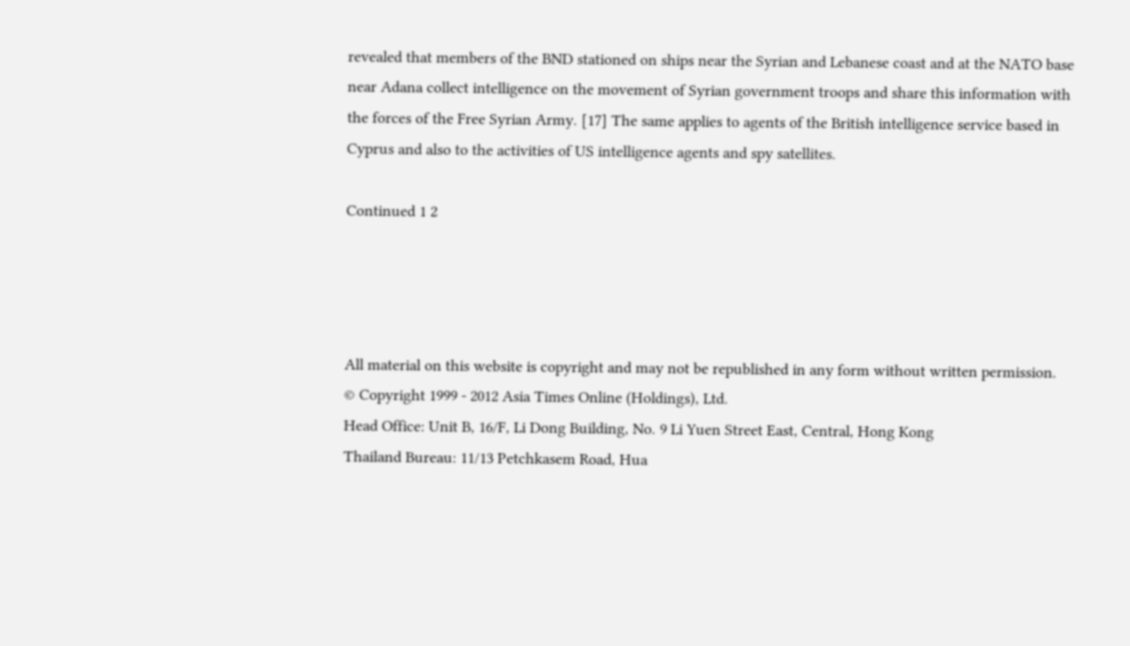revealed that members of the BND stationed on ships near the Syrian and Lebanese coast and at the NATO base near Adana collect intelligence on the movement of Syrian government troops and share this information with the forces of the Free Syrian Army. [17] The same applies to agents of the British intelligence service based in Cyprus and also to the activities of US intelligence agents and spy satellites.

Continued 1 2




All material on this website is copyright and may not be republished in any form without written permission.
© Copyright 1999 - 2012 Asia Times Online (Holdings), Ltd.
Head Office: Unit B, 16/F, Li Dong Building, No. 9 Li Yuen Street East, Central, Hong Kong
Thailand Bureau: 11/13 Petchkasem Road, Hua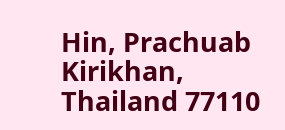Hin, Prachuab Kirikhan, Thailand 77110